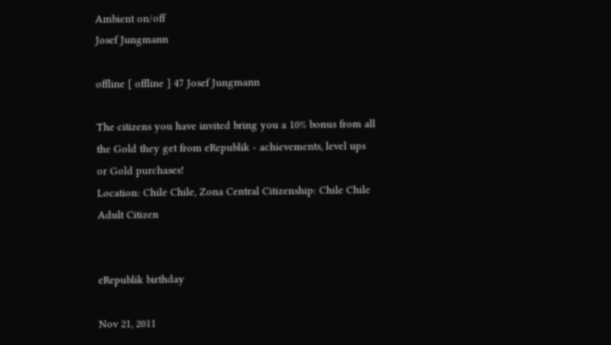Ambient on/off
Josef Jungmann

offline [ offline ] 47 Josef Jungmann

The citizens you have invited bring you a 10% bonus from all the Gold they get from eRepublik - achievements, level ups or Gold purchases!
Location: Chile Chile, Zona Central Citizenship: Chile Chile
Adult Citizen


eRepublik birthday

Nov 21, 2011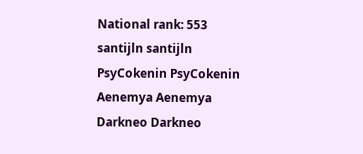National rank: 553
santijln santijln
PsyCokenin PsyCokenin
Aenemya Aenemya
Darkneo Darkneo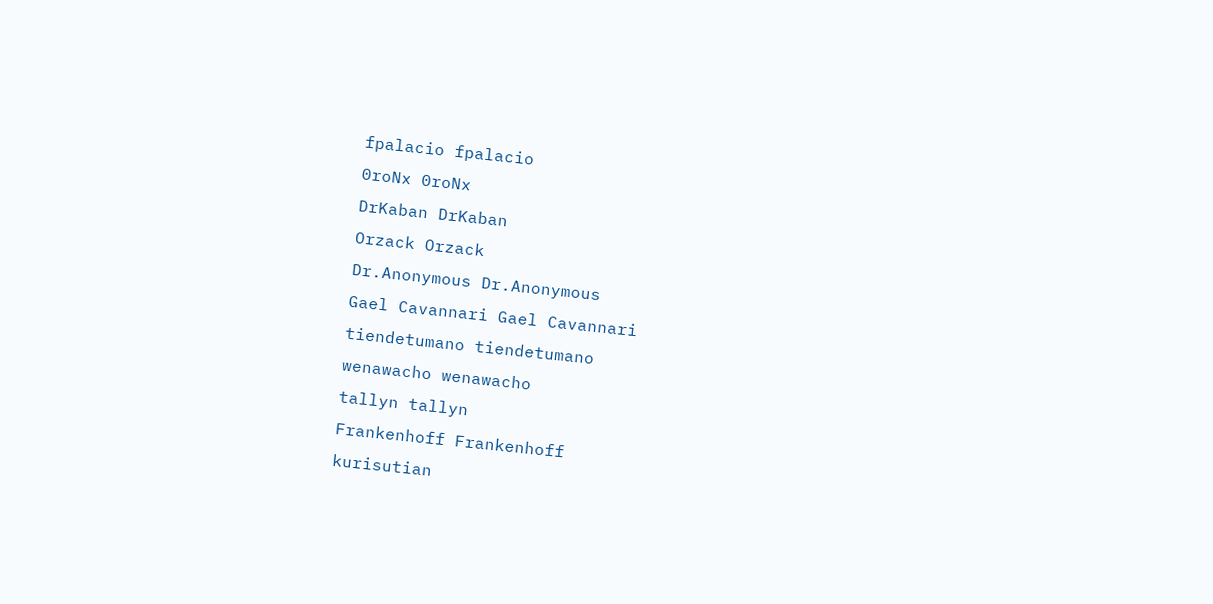fpalacio fpalacio
0roNx 0roNx
DrKaban DrKaban
Orzack Orzack
Dr.Anonymous Dr.Anonymous
Gael Cavannari Gael Cavannari
tiendetumano tiendetumano
wenawacho wenawacho
tallyn tallyn
Frankenhoff Frankenhoff
kurisutian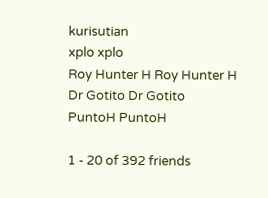kurisutian
xplo xplo
Roy Hunter H Roy Hunter H
Dr Gotito Dr Gotito
PuntoH PuntoH

1 - 20 of 392 friends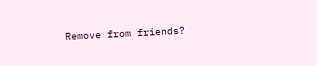Remove from friends?